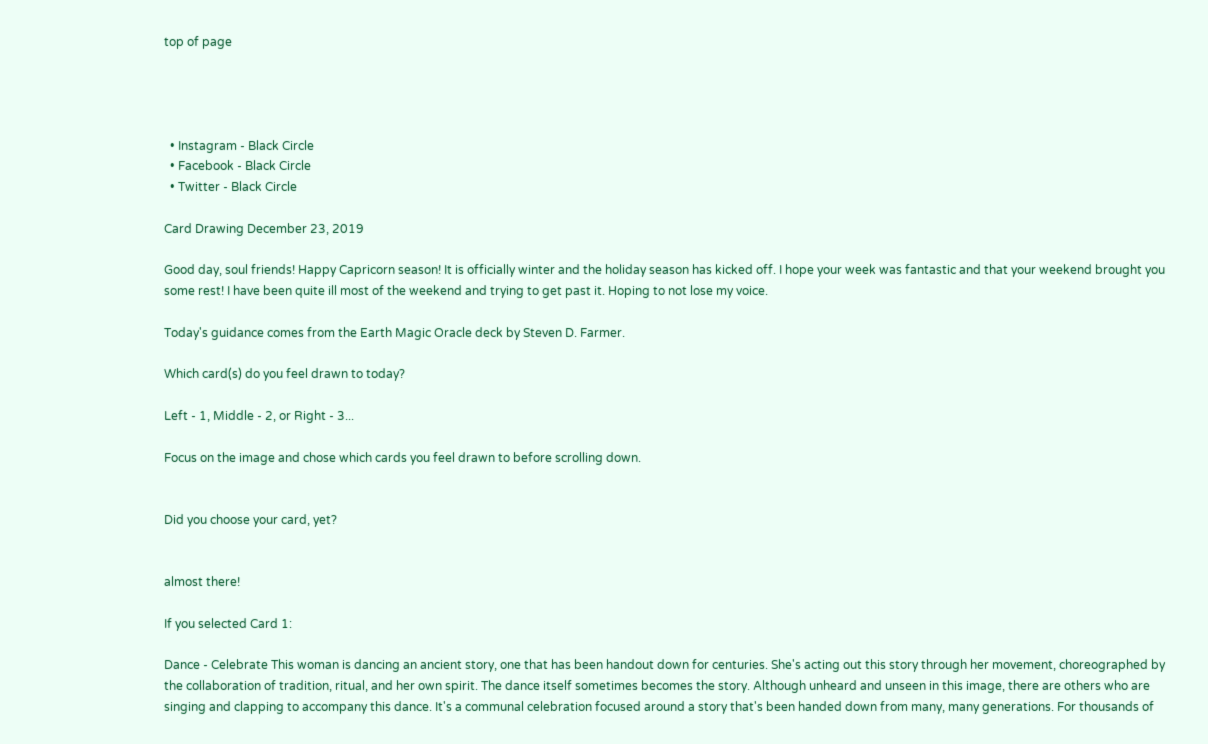top of page




  • Instagram - Black Circle
  • Facebook - Black Circle
  • Twitter - Black Circle

Card Drawing December 23, 2019

Good day, soul friends! Happy Capricorn season! It is officially winter and the holiday season has kicked off. I hope your week was fantastic and that your weekend brought you some rest! I have been quite ill most of the weekend and trying to get past it. Hoping to not lose my voice.

Today's guidance comes from the Earth Magic Oracle deck by Steven D. Farmer.

Which card(s) do you feel drawn to today?

Left - 1, Middle - 2, or Right - 3...

Focus on the image and chose which cards you feel drawn to before scrolling down.


Did you choose your card, yet?


almost there!

If you selected Card 1:

Dance - Celebrate This woman is dancing an ancient story, one that has been handout down for centuries. She's acting out this story through her movement, choreographed by the collaboration of tradition, ritual, and her own spirit. The dance itself sometimes becomes the story. Although unheard and unseen in this image, there are others who are singing and clapping to accompany this dance. It's a communal celebration focused around a story that's been handed down from many, many generations. For thousands of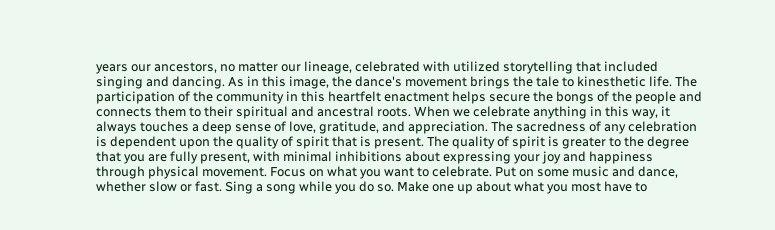years our ancestors, no matter our lineage, celebrated with utilized storytelling that included singing and dancing. As in this image, the dance's movement brings the tale to kinesthetic life. The participation of the community in this heartfelt enactment helps secure the bongs of the people and connects them to their spiritual and ancestral roots. When we celebrate anything in this way, it always touches a deep sense of love, gratitude, and appreciation. The sacredness of any celebration is dependent upon the quality of spirit that is present. The quality of spirit is greater to the degree that you are fully present, with minimal inhibitions about expressing your joy and happiness through physical movement. Focus on what you want to celebrate. Put on some music and dance, whether slow or fast. Sing a song while you do so. Make one up about what you most have to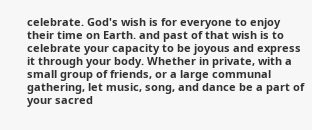celebrate. God's wish is for everyone to enjoy their time on Earth. and past of that wish is to celebrate your capacity to be joyous and express it through your body. Whether in private, with a small group of friends, or a large communal gathering, let music, song, and dance be a part of your sacred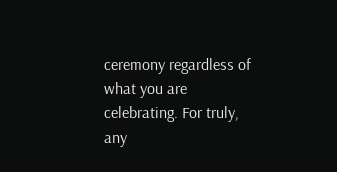ceremony regardless of what you are celebrating. For truly, any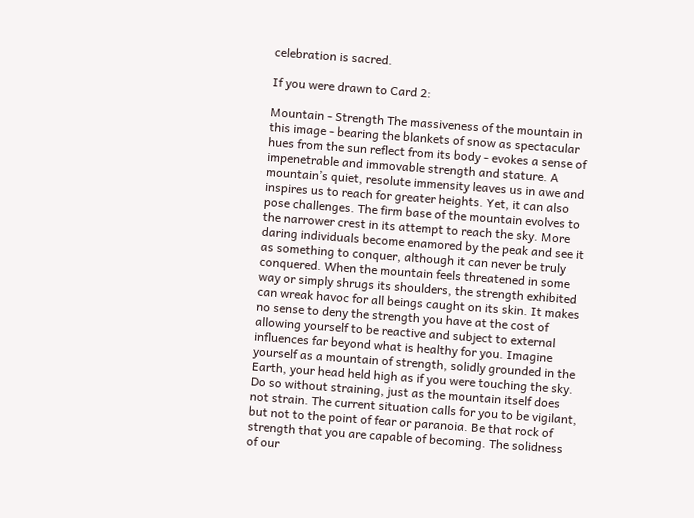celebration is sacred.

If you were drawn to Card 2:

Mountain - Strength The massiveness of the mountain in this image - bearing the blankets of snow as spectacular hues from the sun reflect from its body - evokes a sense of impenetrable and immovable strength and stature. A mountain’s quiet, resolute immensity leaves us in awe and inspires us to reach for greater heights. Yet, it can also pose challenges. The firm base of the mountain evolves to the narrower crest in its attempt to reach the sky. More daring individuals become enamored by the peak and see it as something to conquer, although it can never be truly conquered. When the mountain feels threatened in some way or simply shrugs its shoulders, the strength exhibited can wreak havoc for all beings caught on its skin. It makes no sense to deny the strength you have at the cost of allowing yourself to be reactive and subject to external influences far beyond what is healthy for you. Imagine yourself as a mountain of strength, solidly grounded in the Earth, your head held high as if you were touching the sky. Do so without straining, just as the mountain itself does not strain. The current situation calls for you to be vigilant, but not to the point of fear or paranoia. Be that rock of strength that you are capable of becoming. The solidness of our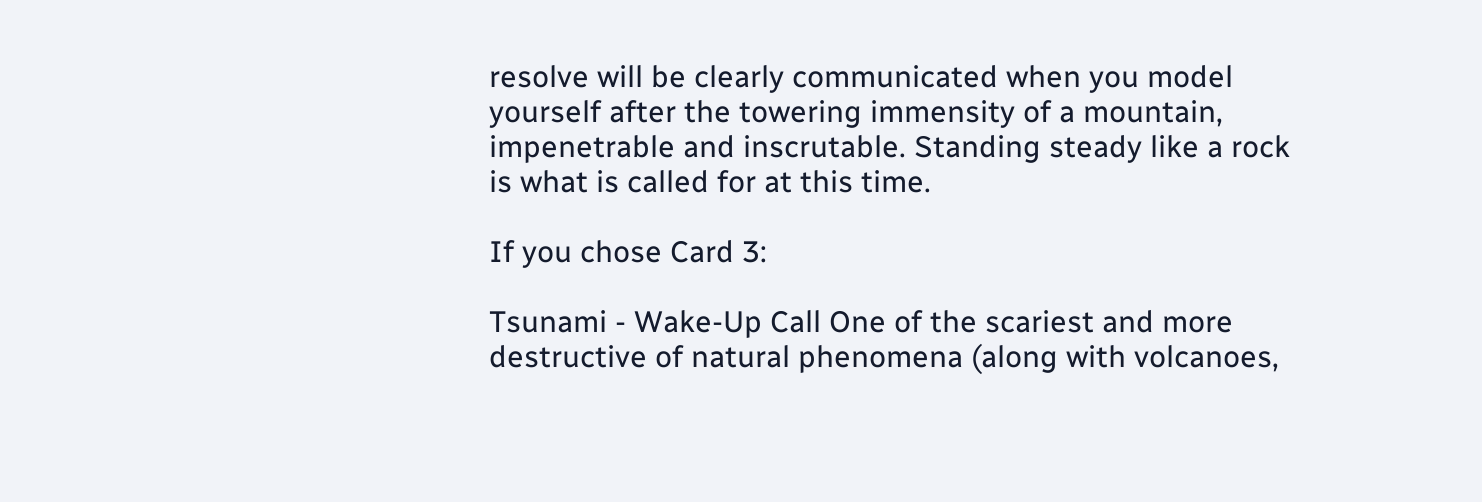resolve will be clearly communicated when you model yourself after the towering immensity of a mountain, impenetrable and inscrutable. Standing steady like a rock is what is called for at this time.

If you chose Card 3:

Tsunami - Wake-Up Call One of the scariest and more destructive of natural phenomena (along with volcanoes,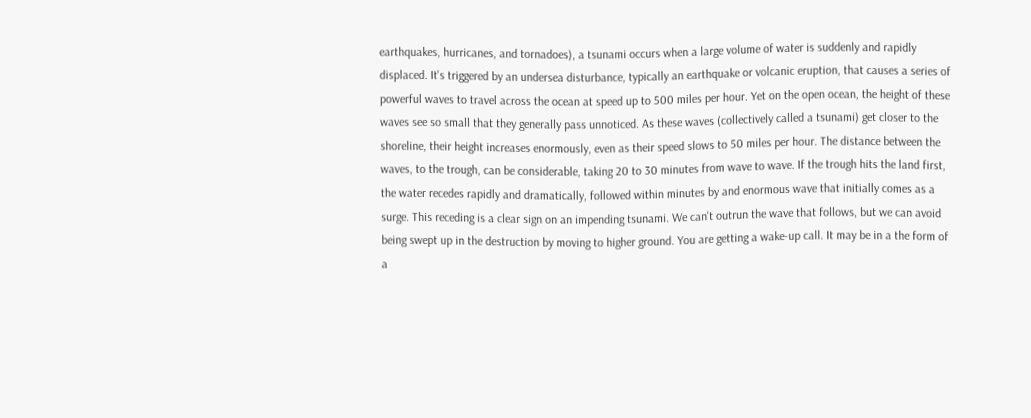earthquakes, hurricanes, and tornadoes), a tsunami occurs when a large volume of water is suddenly and rapidly displaced. It's triggered by an undersea disturbance, typically an earthquake or volcanic eruption, that causes a series of powerful waves to travel across the ocean at speed up to 500 miles per hour. Yet on the open ocean, the height of these waves see so small that they generally pass unnoticed. As these waves (collectively called a tsunami) get closer to the shoreline, their height increases enormously, even as their speed slows to 50 miles per hour. The distance between the waves, to the trough, can be considerable, taking 20 to 30 minutes from wave to wave. If the trough hits the land first, the water recedes rapidly and dramatically, followed within minutes by and enormous wave that initially comes as a surge. This receding is a clear sign on an impending tsunami. We can't outrun the wave that follows, but we can avoid being swept up in the destruction by moving to higher ground. You are getting a wake-up call. It may be in a the form of a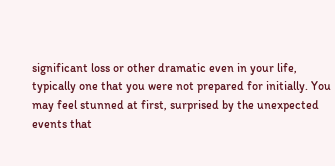significant loss or other dramatic even in your life, typically one that you were not prepared for initially. You may feel stunned at first, surprised by the unexpected events that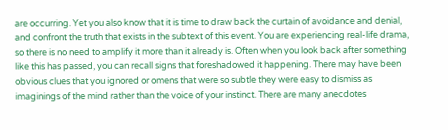are occurring. Yet you also know that it is time to draw back the curtain of avoidance and denial, and confront the truth that exists in the subtext of this event. You are experiencing real-life drama, so there is no need to amplify it more than it already is. Often when you look back after something like this has passed, you can recall signs that foreshadowed it happening. There may have been obvious clues that you ignored or omens that were so subtle they were easy to dismiss as imaginings of the mind rather than the voice of your instinct. There are many anecdotes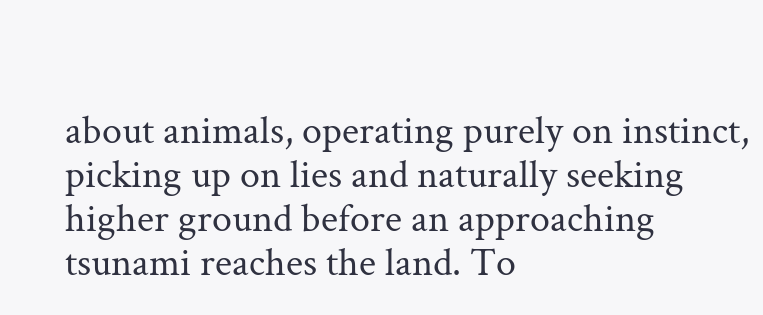about animals, operating purely on instinct, picking up on lies and naturally seeking higher ground before an approaching tsunami reaches the land. To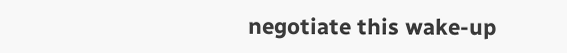negotiate this wake-up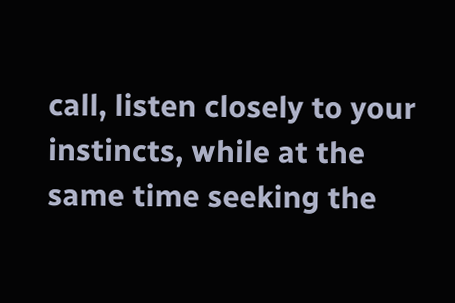call, listen closely to your instincts, while at the same time seeking the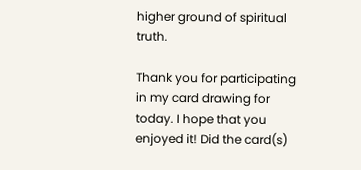higher ground of spiritual truth.

Thank you for participating in my card drawing for today. I hope that you enjoyed it! Did the card(s)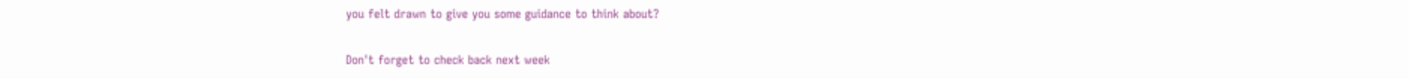you felt drawn to give you some guidance to think about?

Don't forget to check back next week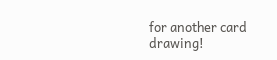for another card drawing!